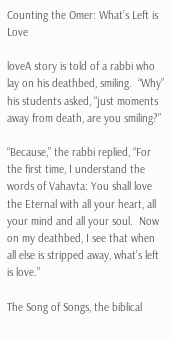Counting the Omer: What’s Left is Love

loveA story is told of a rabbi who lay on his deathbed, smiling.  “Why” his students asked, “just moments away from death, are you smiling?”

“Because,” the rabbi replied, “For the first time, I understand the words of Vahavta: You shall love the Eternal with all your heart, all your mind and all your soul.  Now on my deathbed, I see that when all else is stripped away, what’s left is love.”

The Song of Songs, the biblical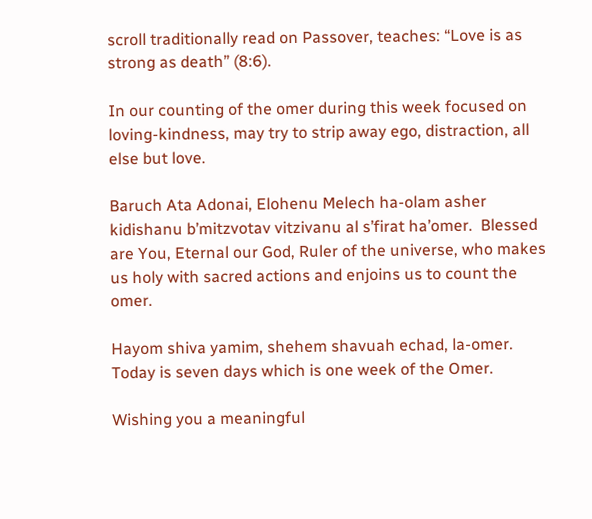scroll traditionally read on Passover, teaches: “Love is as strong as death” (8:6).

In our counting of the omer during this week focused on loving-kindness, may try to strip away ego, distraction, all else but love.

Baruch Ata Adonai, Elohenu Melech ha-olam asher kidishanu b’mitzvotav vitzivanu al s’firat ha’omer.  Blessed are You, Eternal our God, Ruler of the universe, who makes us holy with sacred actions and enjoins us to count the omer.

Hayom shiva yamim, shehem shavuah echad, la-omer.  Today is seven days which is one week of the Omer.

Wishing you a meaningful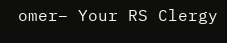omer– Your RS Clergy